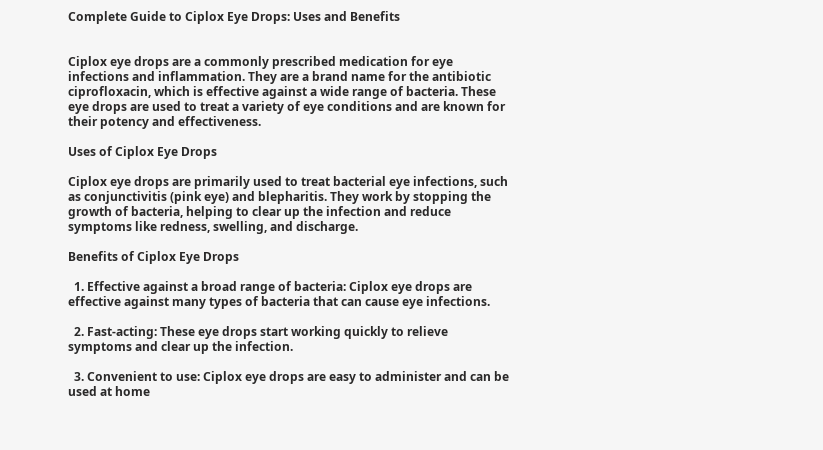Complete Guide to Ciplox Eye Drops: Uses and Benefits


Ciplox eye drops are a commonly prescribed medication for eye infections and inflammation. They are a brand name for the antibiotic ciprofloxacin, which is effective against a wide range of bacteria. These eye drops are used to treat a variety of eye conditions and are known for their potency and effectiveness.

Uses of Ciplox Eye Drops

Ciplox eye drops are primarily used to treat bacterial eye infections, such as conjunctivitis (pink eye) and blepharitis. They work by stopping the growth of bacteria, helping to clear up the infection and reduce symptoms like redness, swelling, and discharge.

Benefits of Ciplox Eye Drops

  1. Effective against a broad range of bacteria: Ciplox eye drops are effective against many types of bacteria that can cause eye infections.

  2. Fast-acting: These eye drops start working quickly to relieve symptoms and clear up the infection.

  3. Convenient to use: Ciplox eye drops are easy to administer and can be used at home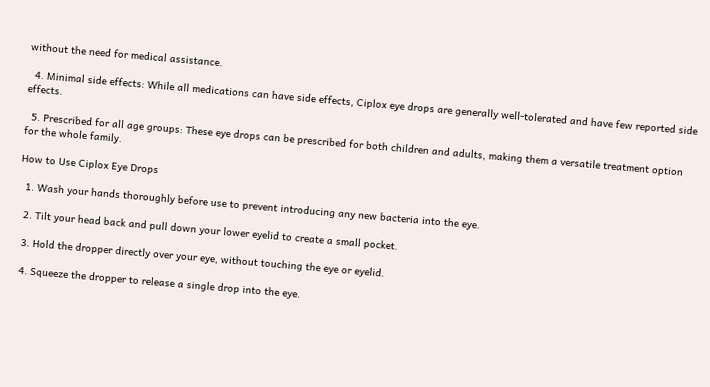without the need for medical assistance.

  4. Minimal side effects: While all medications can have side effects, Ciplox eye drops are generally well-tolerated and have few reported side effects.

  5. Prescribed for all age groups: These eye drops can be prescribed for both children and adults, making them a versatile treatment option for the whole family.

How to Use Ciplox Eye Drops

  1. Wash your hands thoroughly before use to prevent introducing any new bacteria into the eye.

  2. Tilt your head back and pull down your lower eyelid to create a small pocket.

  3. Hold the dropper directly over your eye, without touching the eye or eyelid.

  4. Squeeze the dropper to release a single drop into the eye.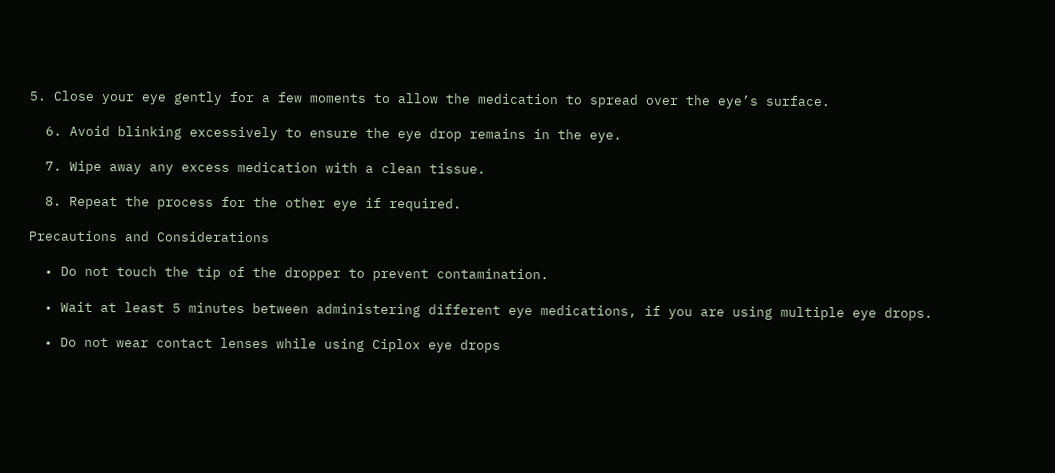5. Close your eye gently for a few moments to allow the medication to spread over the eye’s surface.

  6. Avoid blinking excessively to ensure the eye drop remains in the eye.

  7. Wipe away any excess medication with a clean tissue.

  8. Repeat the process for the other eye if required.

Precautions and Considerations

  • Do not touch the tip of the dropper to prevent contamination.

  • Wait at least 5 minutes between administering different eye medications, if you are using multiple eye drops.

  • Do not wear contact lenses while using Ciplox eye drops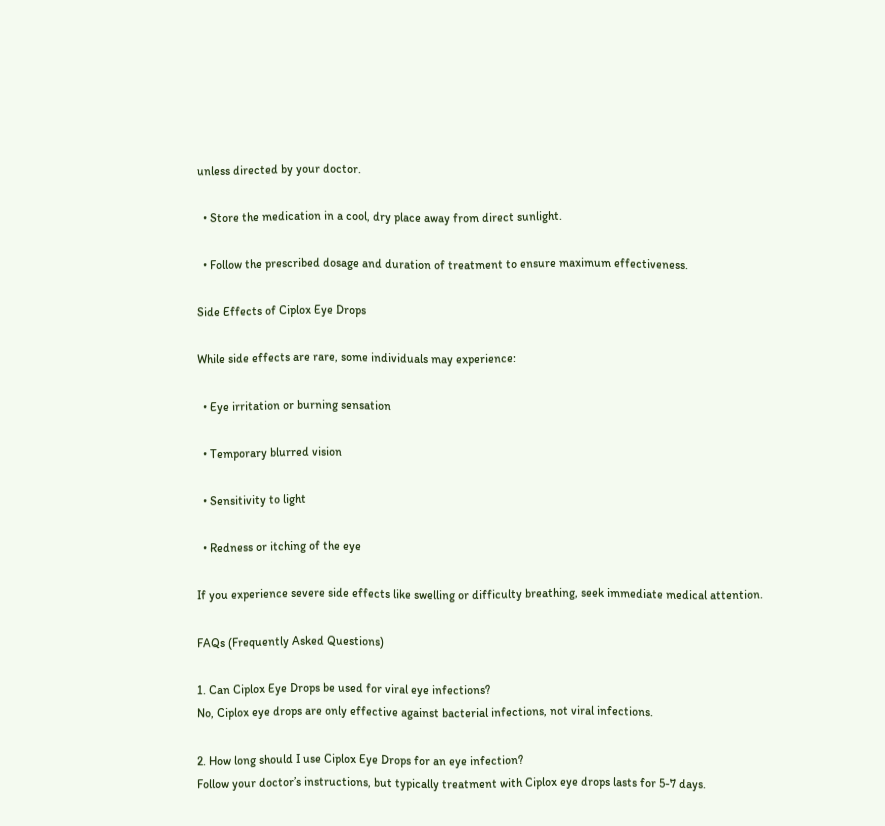unless directed by your doctor.

  • Store the medication in a cool, dry place away from direct sunlight.

  • Follow the prescribed dosage and duration of treatment to ensure maximum effectiveness.

Side Effects of Ciplox Eye Drops

While side effects are rare, some individuals may experience:

  • Eye irritation or burning sensation

  • Temporary blurred vision

  • Sensitivity to light

  • Redness or itching of the eye

If you experience severe side effects like swelling or difficulty breathing, seek immediate medical attention.

FAQs (Frequently Asked Questions)

1. Can Ciplox Eye Drops be used for viral eye infections?
No, Ciplox eye drops are only effective against bacterial infections, not viral infections.

2. How long should I use Ciplox Eye Drops for an eye infection?
Follow your doctor’s instructions, but typically treatment with Ciplox eye drops lasts for 5-7 days.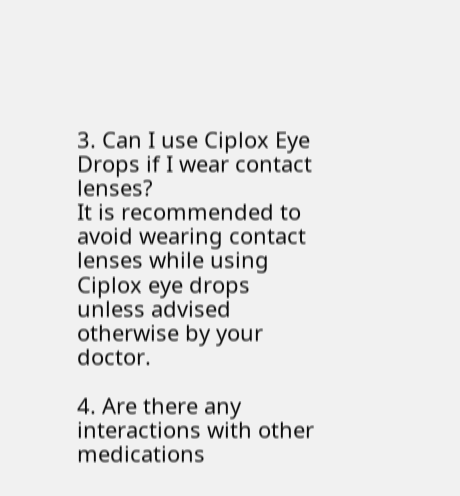3. Can I use Ciplox Eye Drops if I wear contact lenses?
It is recommended to avoid wearing contact lenses while using Ciplox eye drops unless advised otherwise by your doctor.

4. Are there any interactions with other medications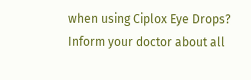when using Ciplox Eye Drops?
Inform your doctor about all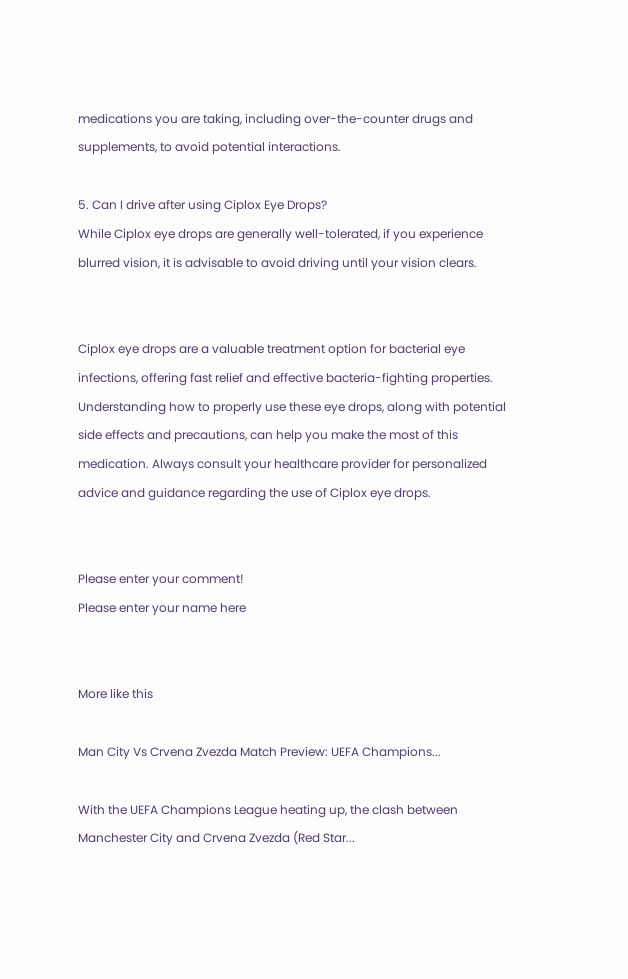medications you are taking, including over-the-counter drugs and supplements, to avoid potential interactions.

5. Can I drive after using Ciplox Eye Drops?
While Ciplox eye drops are generally well-tolerated, if you experience blurred vision, it is advisable to avoid driving until your vision clears.


Ciplox eye drops are a valuable treatment option for bacterial eye infections, offering fast relief and effective bacteria-fighting properties. Understanding how to properly use these eye drops, along with potential side effects and precautions, can help you make the most of this medication. Always consult your healthcare provider for personalized advice and guidance regarding the use of Ciplox eye drops.


Please enter your comment!
Please enter your name here


More like this

Man City Vs Crvena Zvezda Match Preview: UEFA Champions...

With the UEFA Champions League heating up, the clash between Manchester City and Crvena Zvezda (Red Star...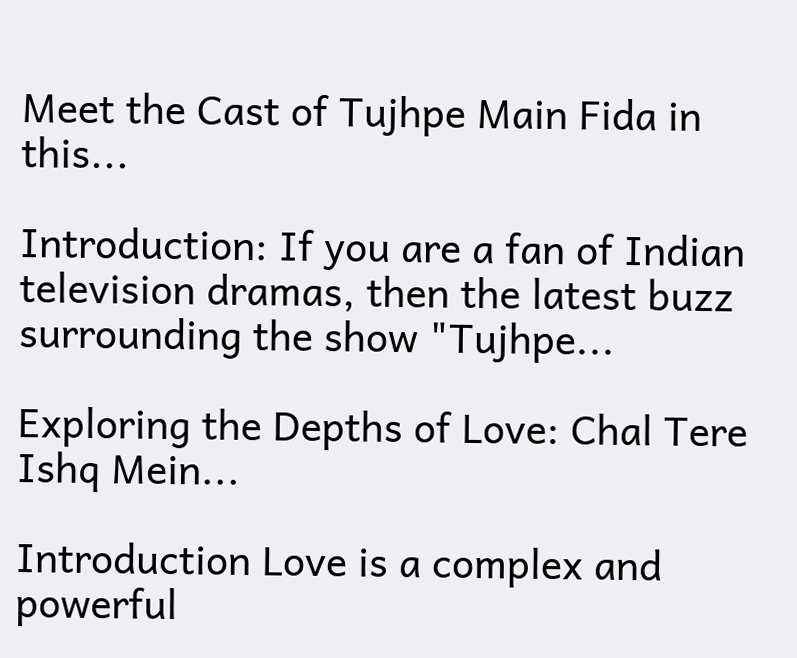Meet the Cast of Tujhpe Main Fida in this...

Introduction: If you are a fan of Indian television dramas, then the latest buzz surrounding the show "Tujhpe...

Exploring the Depths of Love: Chal Tere Ishq Mein...

Introduction Love is a complex and powerful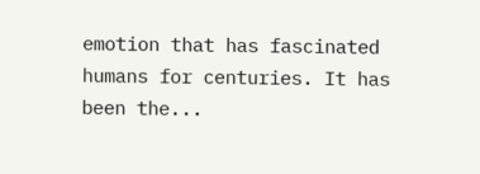emotion that has fascinated humans for centuries. It has been the...